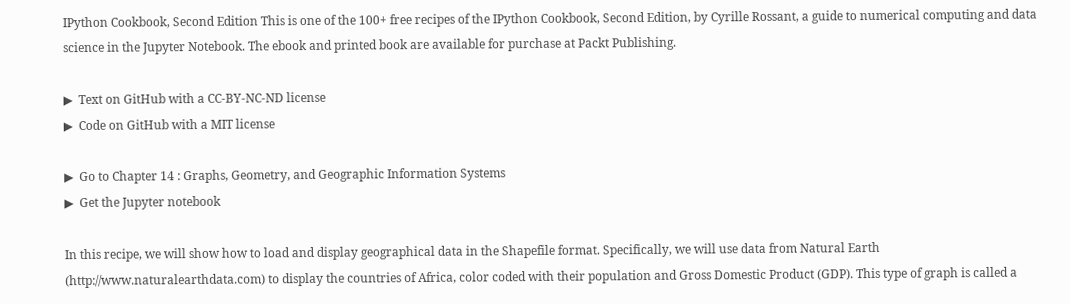IPython Cookbook, Second Edition This is one of the 100+ free recipes of the IPython Cookbook, Second Edition, by Cyrille Rossant, a guide to numerical computing and data science in the Jupyter Notebook. The ebook and printed book are available for purchase at Packt Publishing.

▶  Text on GitHub with a CC-BY-NC-ND license
▶  Code on GitHub with a MIT license

▶  Go to Chapter 14 : Graphs, Geometry, and Geographic Information Systems
▶  Get the Jupyter notebook

In this recipe, we will show how to load and display geographical data in the Shapefile format. Specifically, we will use data from Natural Earth (http://www.naturalearthdata.com) to display the countries of Africa, color coded with their population and Gross Domestic Product (GDP). This type of graph is called a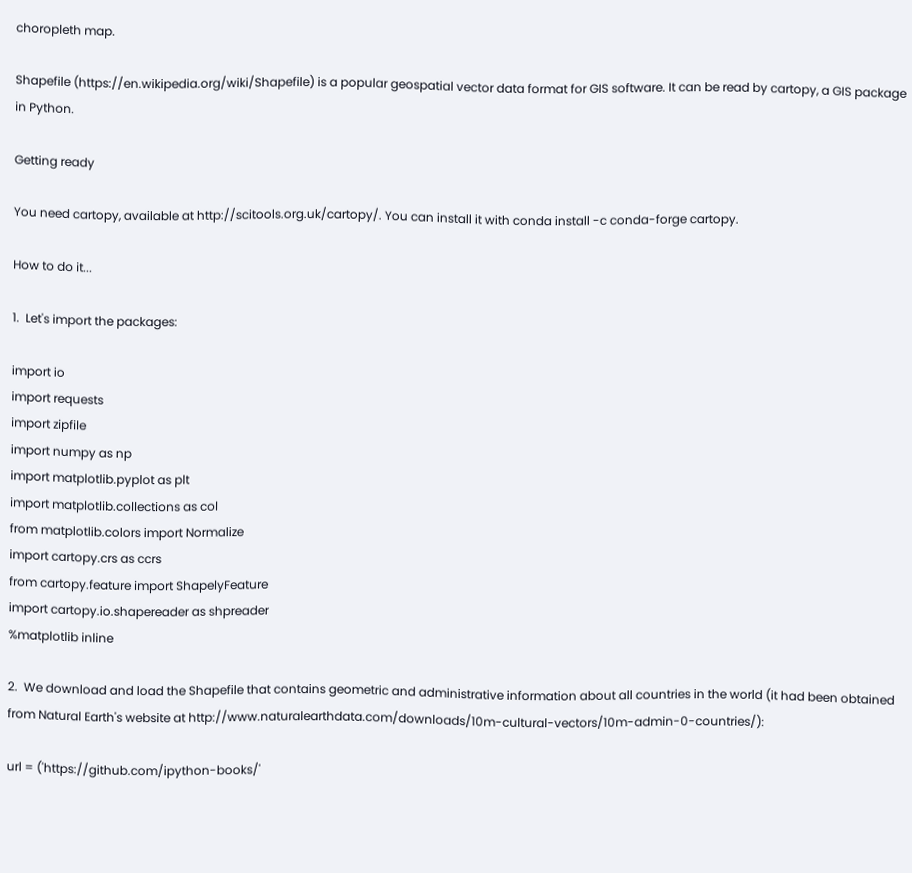choropleth map.

Shapefile (https://en.wikipedia.org/wiki/Shapefile) is a popular geospatial vector data format for GIS software. It can be read by cartopy, a GIS package in Python.

Getting ready

You need cartopy, available at http://scitools.org.uk/cartopy/. You can install it with conda install -c conda-forge cartopy.

How to do it...

1.  Let's import the packages:

import io
import requests
import zipfile
import numpy as np
import matplotlib.pyplot as plt
import matplotlib.collections as col
from matplotlib.colors import Normalize
import cartopy.crs as ccrs
from cartopy.feature import ShapelyFeature
import cartopy.io.shapereader as shpreader
%matplotlib inline

2.  We download and load the Shapefile that contains geometric and administrative information about all countries in the world (it had been obtained from Natural Earth's website at http://www.naturalearthdata.com/downloads/10m-cultural-vectors/10m-admin-0-countries/):

url = ('https://github.com/ipython-books/'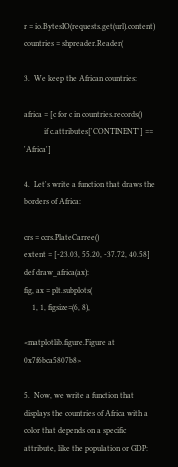r = io.BytesIO(requests.get(url).content)
countries = shpreader.Reader(

3.  We keep the African countries:

africa = [c for c in countries.records()
          if c.attributes['CONTINENT'] == 'Africa']

4.  Let's write a function that draws the borders of Africa:

crs = ccrs.PlateCarree()
extent = [-23.03, 55.20, -37.72, 40.58]
def draw_africa(ax):
fig, ax = plt.subplots(
    1, 1, figsize=(6, 8),

<matplotlib.figure.Figure at 0x7f6bca5807b8>

5.  Now, we write a function that displays the countries of Africa with a color that depends on a specific attribute, like the population or GDP: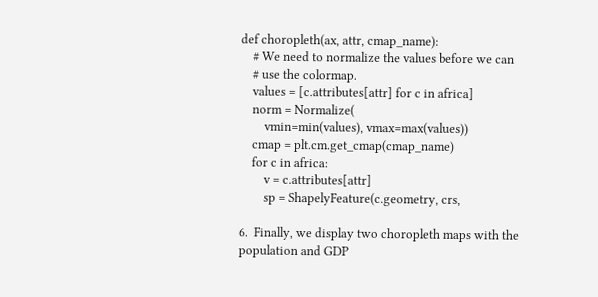def choropleth(ax, attr, cmap_name):
    # We need to normalize the values before we can
    # use the colormap.
    values = [c.attributes[attr] for c in africa]
    norm = Normalize(
        vmin=min(values), vmax=max(values))
    cmap = plt.cm.get_cmap(cmap_name)
    for c in africa:
        v = c.attributes[attr]
        sp = ShapelyFeature(c.geometry, crs,

6.  Finally, we display two choropleth maps with the population and GDP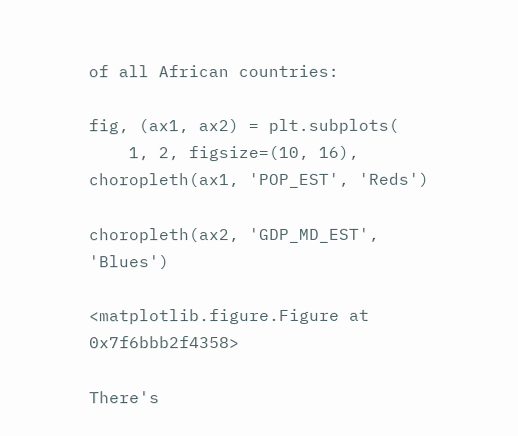of all African countries:

fig, (ax1, ax2) = plt.subplots(
    1, 2, figsize=(10, 16),
choropleth(ax1, 'POP_EST', 'Reds')

choropleth(ax2, 'GDP_MD_EST', 'Blues')

<matplotlib.figure.Figure at 0x7f6bbb2f4358>

There's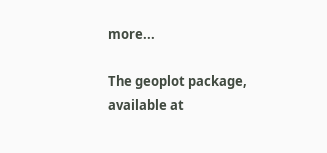more...

The geoplot package, available at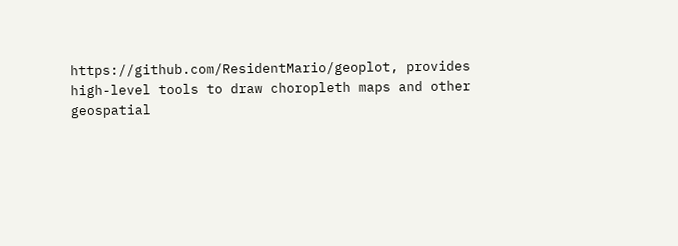https://github.com/ResidentMario/geoplot, provides high-level tools to draw choropleth maps and other geospatial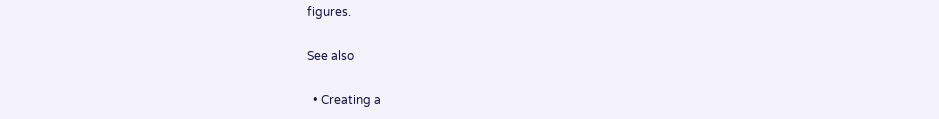figures.

See also

  • Creating a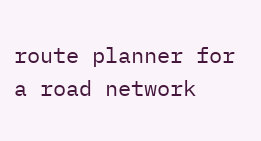route planner for a road network